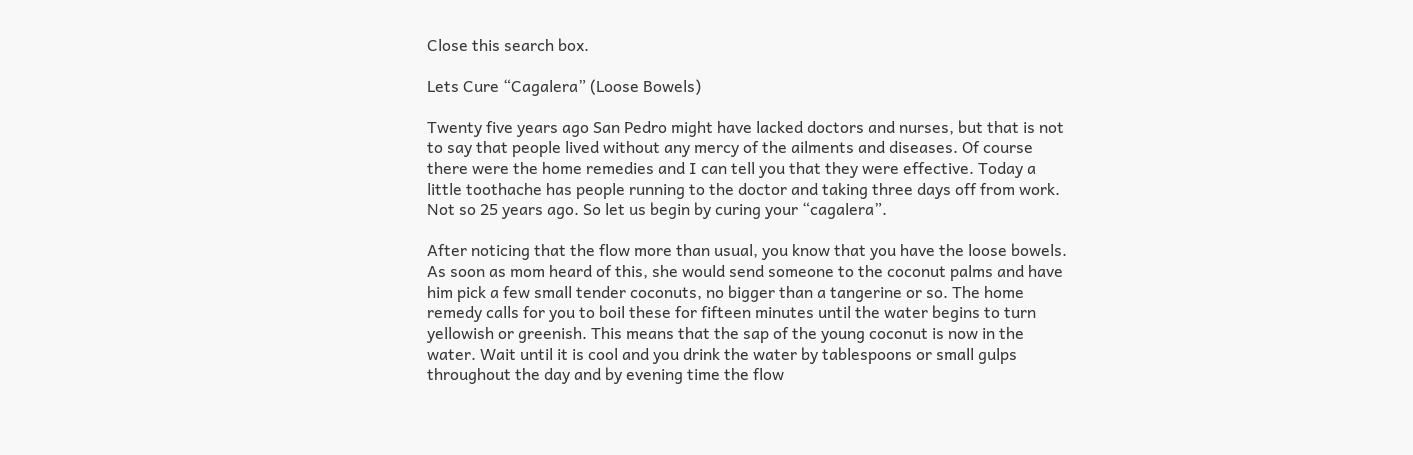Close this search box.

Lets Cure “Cagalera” (Loose Bowels)

Twenty five years ago San Pedro might have lacked doctors and nurses, but that is not to say that people lived without any mercy of the ailments and diseases. Of course there were the home remedies and I can tell you that they were effective. Today a little toothache has people running to the doctor and taking three days off from work. Not so 25 years ago. So let us begin by curing your “cagalera”.

After noticing that the flow more than usual, you know that you have the loose bowels. As soon as mom heard of this, she would send someone to the coconut palms and have him pick a few small tender coconuts, no bigger than a tangerine or so. The home remedy calls for you to boil these for fifteen minutes until the water begins to turn yellowish or greenish. This means that the sap of the young coconut is now in the water. Wait until it is cool and you drink the water by tablespoons or small gulps throughout the day and by evening time the flow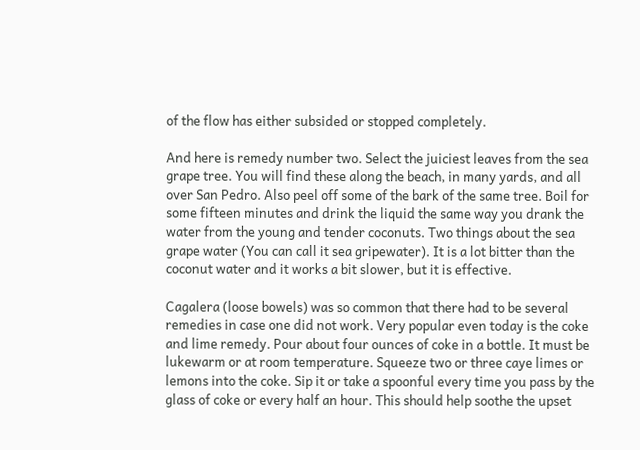of the flow has either subsided or stopped completely.

And here is remedy number two. Select the juiciest leaves from the sea grape tree. You will find these along the beach, in many yards, and all over San Pedro. Also peel off some of the bark of the same tree. Boil for some fifteen minutes and drink the liquid the same way you drank the water from the young and tender coconuts. Two things about the sea grape water (You can call it sea gripewater). It is a lot bitter than the coconut water and it works a bit slower, but it is effective.

Cagalera (loose bowels) was so common that there had to be several remedies in case one did not work. Very popular even today is the coke and lime remedy. Pour about four ounces of coke in a bottle. It must be lukewarm or at room temperature. Squeeze two or three caye limes or lemons into the coke. Sip it or take a spoonful every time you pass by the glass of coke or every half an hour. This should help soothe the upset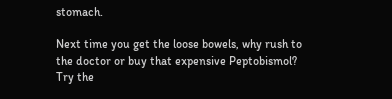stomach.

Next time you get the loose bowels, why rush to the doctor or buy that expensive Peptobismol? Try the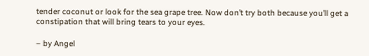tender coconut or look for the sea grape tree. Now don’t try both because you’ll get a constipation that will bring tears to your eyes.

– by Angel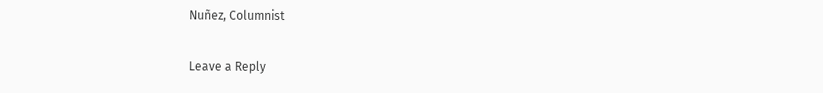Nuñez, Columnist

Leave a Reply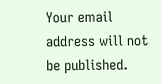Your email address will not be published.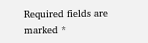Required fields are marked *